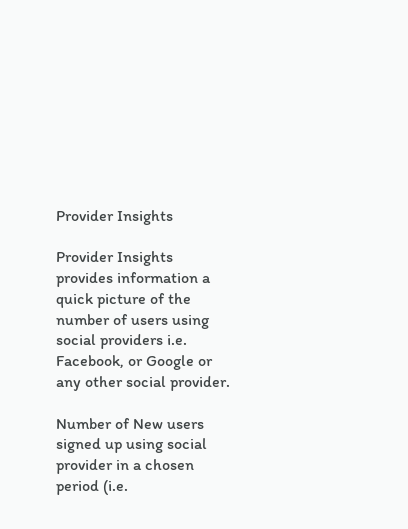Provider Insights

Provider Insights provides information a quick picture of the number of users using social providers i.e. Facebook, or Google or any other social provider.

Number of New users signed up using social provider in a chosen period (i.e.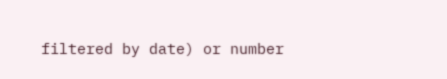filtered by date) or number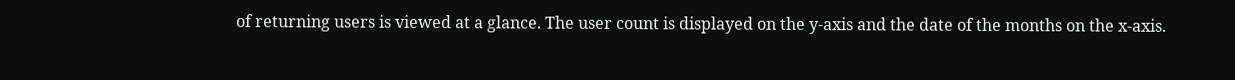of returning users is viewed at a glance. The user count is displayed on the y-axis and the date of the months on the x-axis.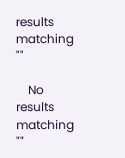results matching ""

    No results matching ""